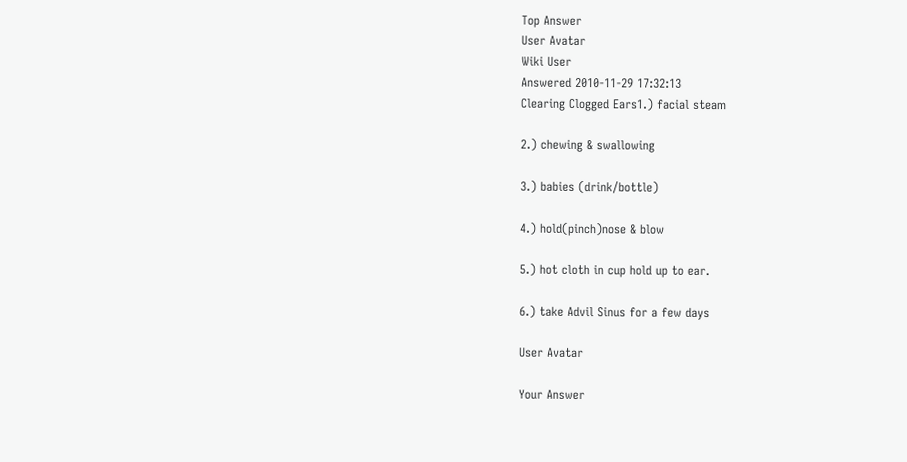Top Answer
User Avatar
Wiki User
Answered 2010-11-29 17:32:13
Clearing Clogged Ears1.) facial steam

2.) chewing & swallowing

3.) babies (drink/bottle)

4.) hold(pinch)nose & blow

5.) hot cloth in cup hold up to ear.

6.) take Advil Sinus for a few days

User Avatar

Your Answer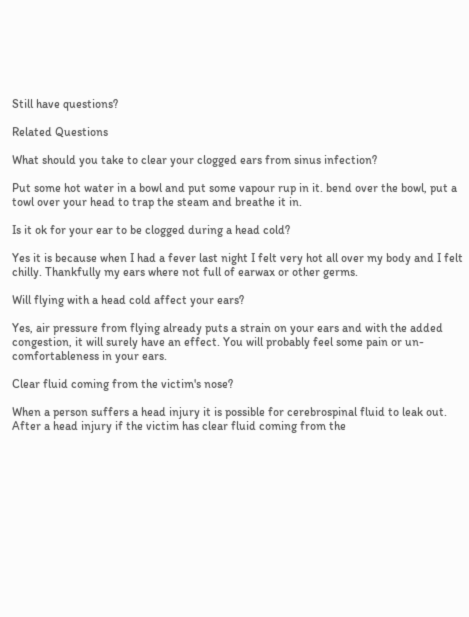Still have questions?

Related Questions

What should you take to clear your clogged ears from sinus infection?

Put some hot water in a bowl and put some vapour rup in it. bend over the bowl, put a towl over your head to trap the steam and breathe it in.

Is it ok for your ear to be clogged during a head cold?

Yes it is because when I had a fever last night I felt very hot all over my body and I felt chilly. Thankfully my ears where not full of earwax or other germs.

Will flying with a head cold affect your ears?

Yes, air pressure from flying already puts a strain on your ears and with the added congestion, it will surely have an effect. You will probably feel some pain or un-comfortableness in your ears.

Clear fluid coming from the victim's nose?

When a person suffers a head injury it is possible for cerebrospinal fluid to leak out. After a head injury if the victim has clear fluid coming from the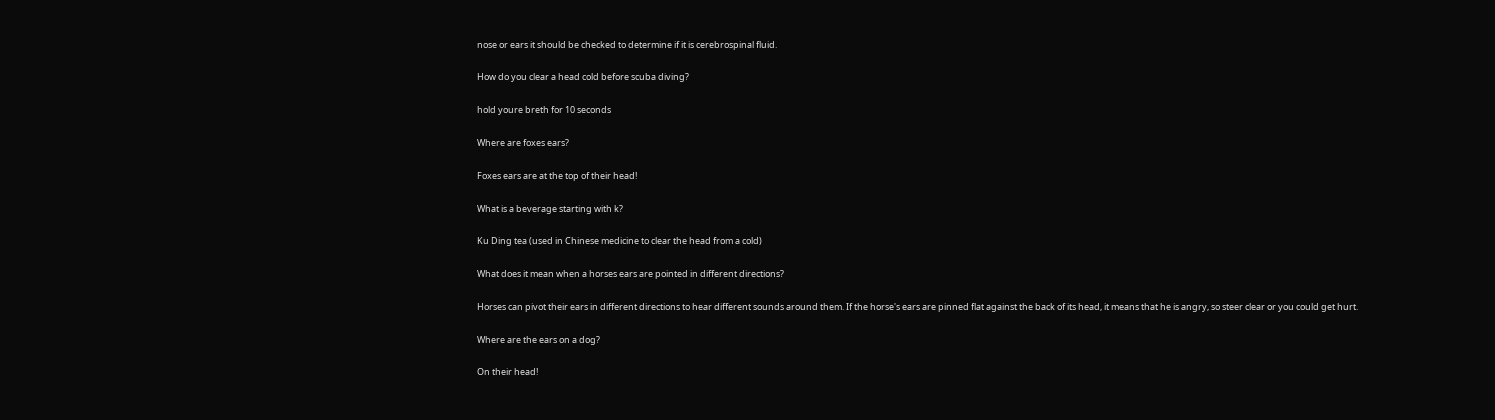nose or ears it should be checked to determine if it is cerebrospinal fluid.

How do you clear a head cold before scuba diving?

hold youre breth for 10 seconds

Where are foxes ears?

Foxes ears are at the top of their head!

What is a beverage starting with k?

Ku Ding tea (used in Chinese medicine to clear the head from a cold)

What does it mean when a horses ears are pointed in different directions?

Horses can pivot their ears in different directions to hear different sounds around them. If the horse's ears are pinned flat against the back of its head, it means that he is angry, so steer clear or you could get hurt.

Where are the ears on a dog?

On their head!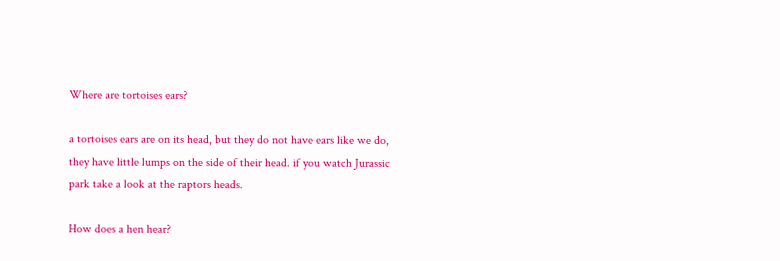Where are tortoises ears?

a tortoises ears are on its head, but they do not have ears like we do, they have little lumps on the side of their head. if you watch Jurassic park take a look at the raptors heads.

How does a hen hear?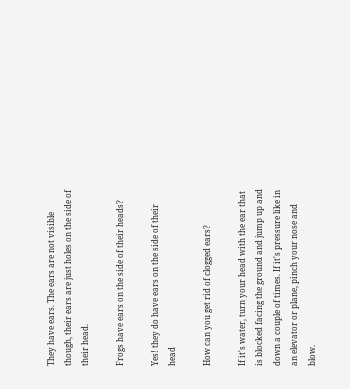They have ears. The ears are not visible though, their ears are just holes on the side of their head.

Frogs have ears on the side of their heads?

Yes! they do have ears on the side of their head

How can you get rid of clogged ears?

If it's water, turn your head with the ear that is blocked facing the ground and jump up and down a couple of times. If it's pressure like in an elevator or plane, pinch your nose and blow.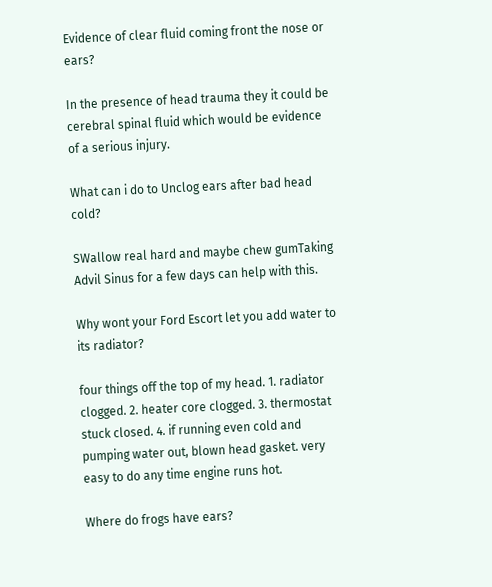Evidence of clear fluid coming front the nose or ears?

In the presence of head trauma they it could be cerebral spinal fluid which would be evidence of a serious injury.

What can i do to Unclog ears after bad head cold?

SWallow real hard and maybe chew gumTaking Advil Sinus for a few days can help with this.

Why wont your Ford Escort let you add water to its radiator?

four things off the top of my head. 1. radiator clogged. 2. heater core clogged. 3. thermostat stuck closed. 4. if running even cold and pumping water out, blown head gasket. very easy to do any time engine runs hot.

Where do frogs have ears?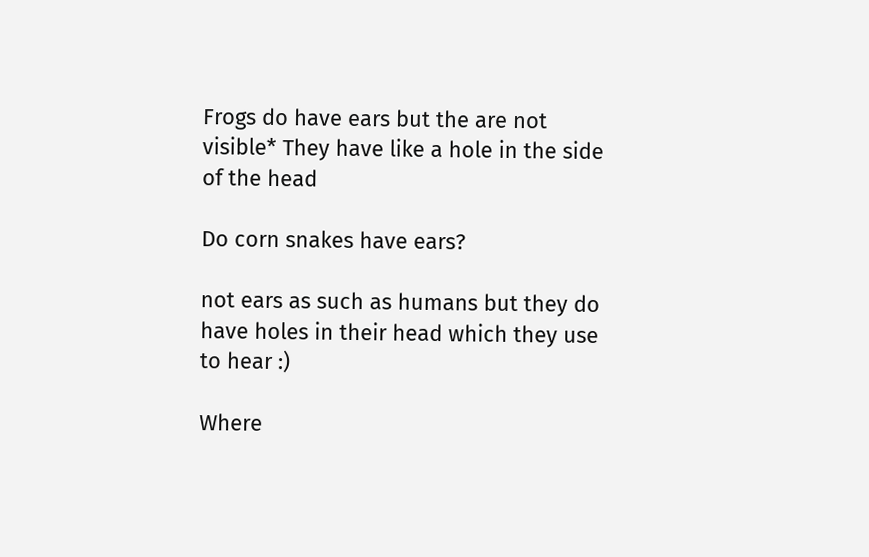Frogs do have ears but the are not visible* They have like a hole in the side of the head

Do corn snakes have ears?

not ears as such as humans but they do have holes in their head which they use to hear :)

Where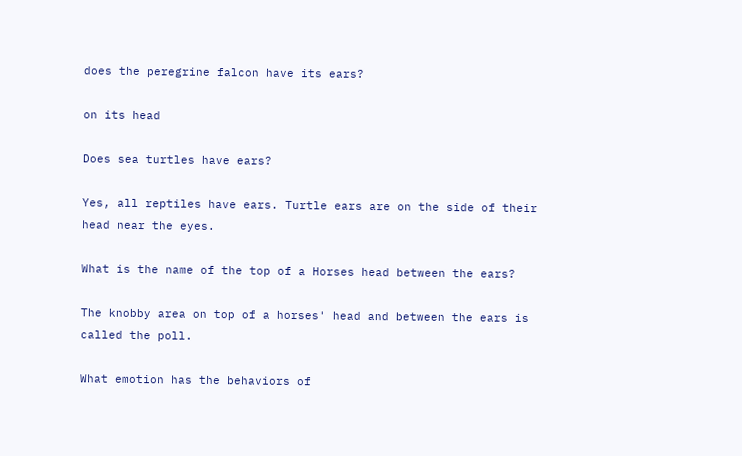does the peregrine falcon have its ears?

on its head

Does sea turtles have ears?

Yes, all reptiles have ears. Turtle ears are on the side of their head near the eyes.

What is the name of the top of a Horses head between the ears?

The knobby area on top of a horses' head and between the ears is called the poll.

What emotion has the behaviors of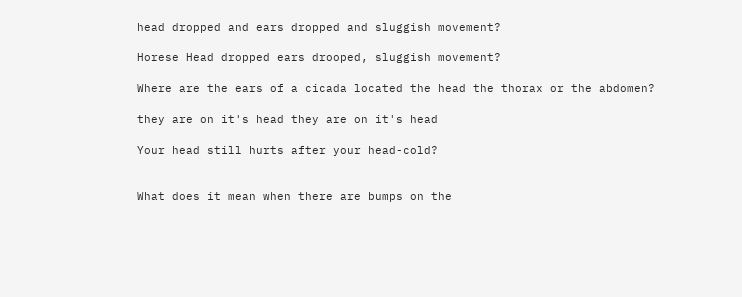head dropped and ears dropped and sluggish movement?

Horese Head dropped ears drooped, sluggish movement?

Where are the ears of a cicada located the head the thorax or the abdomen?

they are on it's head they are on it's head

Your head still hurts after your head-cold?


What does it mean when there are bumps on the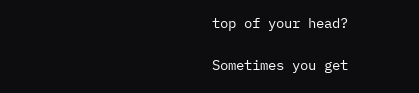top of your head?

Sometimes you get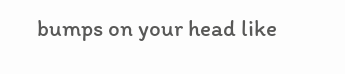bumps on your head like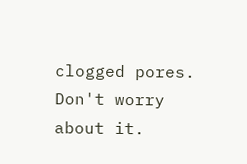clogged pores. Don't worry about it.